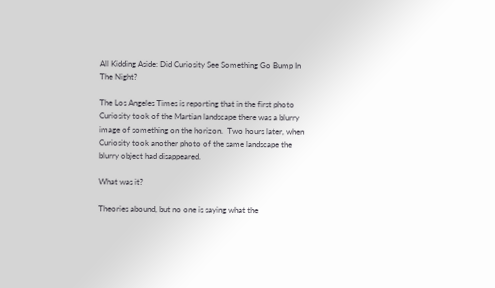All Kidding Aside: Did Curiosity See Something Go Bump In The Night?

The Los Angeles Times is reporting that in the first photo Curiosity took of the Martian landscape there was a blurry image of something on the horizon.  Two hours later, when Curiosity took another photo of the same landscape the blurry object had disappeared.

What was it?

Theories abound, but no one is saying what the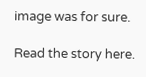image was for sure.

Read the story here.